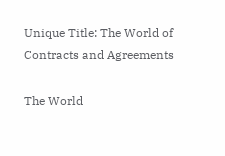Unique Title: The World of Contracts and Agreements

The World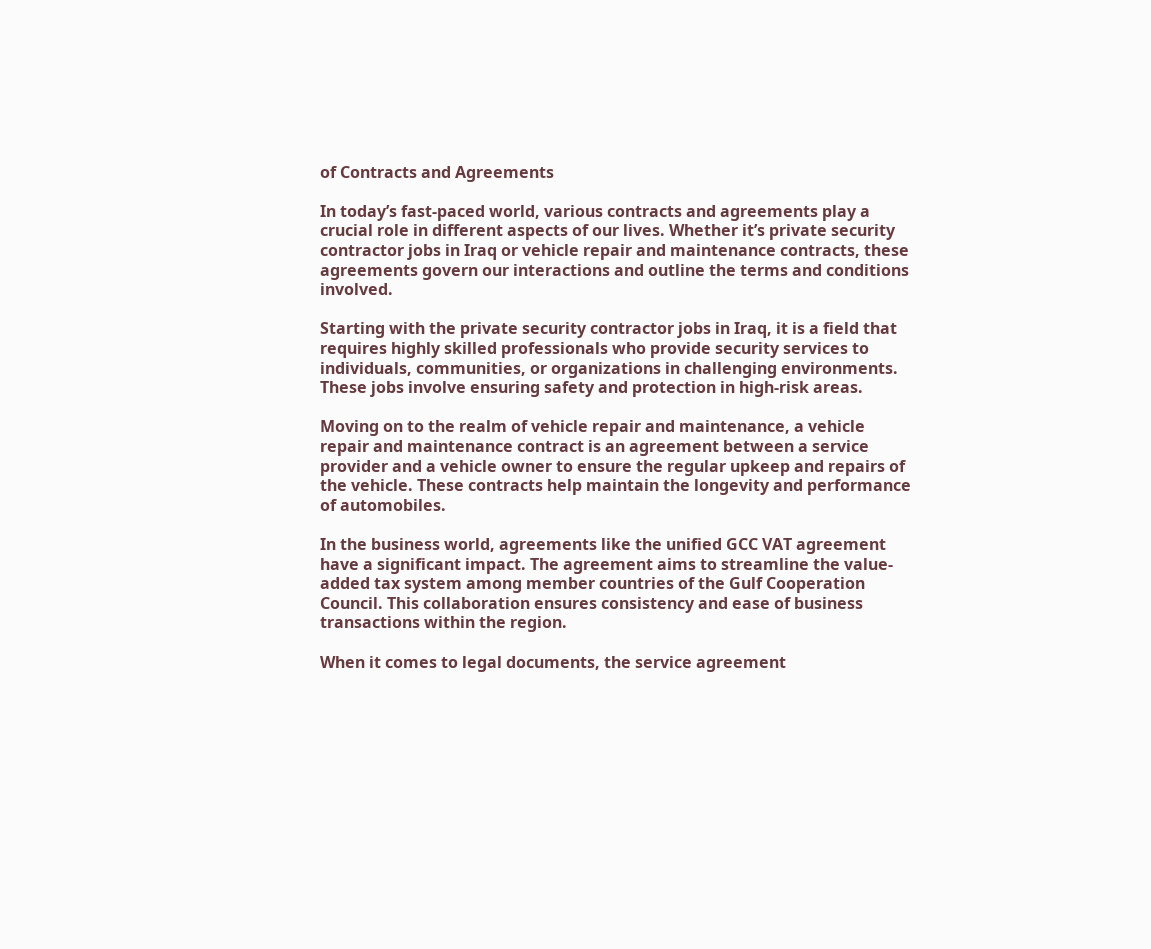of Contracts and Agreements

In today’s fast-paced world, various contracts and agreements play a crucial role in different aspects of our lives. Whether it’s private security contractor jobs in Iraq or vehicle repair and maintenance contracts, these agreements govern our interactions and outline the terms and conditions involved.

Starting with the private security contractor jobs in Iraq, it is a field that requires highly skilled professionals who provide security services to individuals, communities, or organizations in challenging environments. These jobs involve ensuring safety and protection in high-risk areas.

Moving on to the realm of vehicle repair and maintenance, a vehicle repair and maintenance contract is an agreement between a service provider and a vehicle owner to ensure the regular upkeep and repairs of the vehicle. These contracts help maintain the longevity and performance of automobiles.

In the business world, agreements like the unified GCC VAT agreement have a significant impact. The agreement aims to streamline the value-added tax system among member countries of the Gulf Cooperation Council. This collaboration ensures consistency and ease of business transactions within the region.

When it comes to legal documents, the service agreement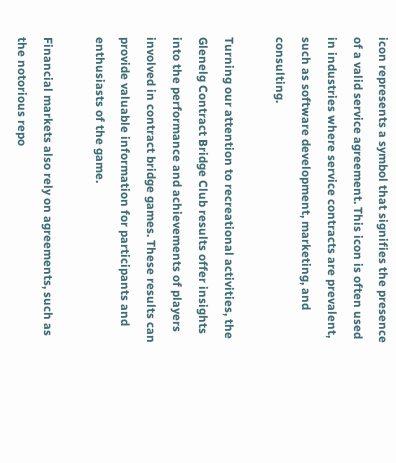icon represents a symbol that signifies the presence of a valid service agreement. This icon is often used in industries where service contracts are prevalent, such as software development, marketing, and consulting.

Turning our attention to recreational activities, the Glenelg Contract Bridge Club results offer insights into the performance and achievements of players involved in contract bridge games. These results can provide valuable information for participants and enthusiasts of the game.

Financial markets also rely on agreements, such as the notorious repo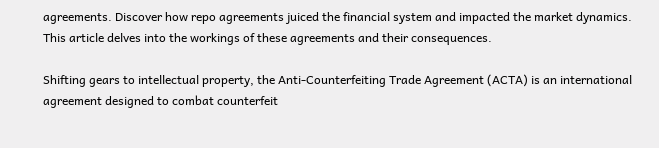agreements. Discover how repo agreements juiced the financial system and impacted the market dynamics. This article delves into the workings of these agreements and their consequences.

Shifting gears to intellectual property, the Anti-Counterfeiting Trade Agreement (ACTA) is an international agreement designed to combat counterfeit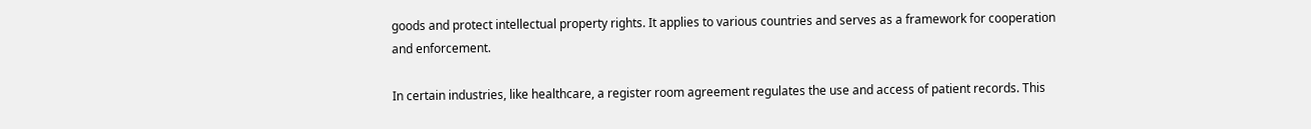goods and protect intellectual property rights. It applies to various countries and serves as a framework for cooperation and enforcement.

In certain industries, like healthcare, a register room agreement regulates the use and access of patient records. This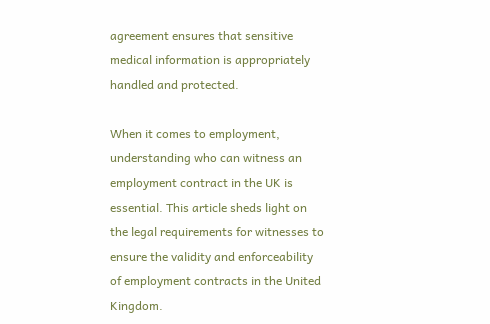agreement ensures that sensitive medical information is appropriately handled and protected.

When it comes to employment, understanding who can witness an employment contract in the UK is essential. This article sheds light on the legal requirements for witnesses to ensure the validity and enforceability of employment contracts in the United Kingdom.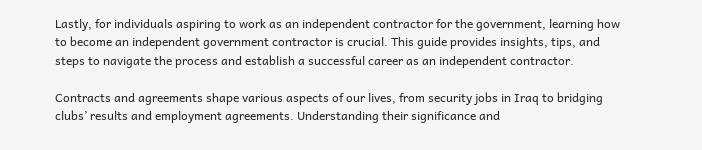Lastly, for individuals aspiring to work as an independent contractor for the government, learning how to become an independent government contractor is crucial. This guide provides insights, tips, and steps to navigate the process and establish a successful career as an independent contractor.

Contracts and agreements shape various aspects of our lives, from security jobs in Iraq to bridging clubs’ results and employment agreements. Understanding their significance and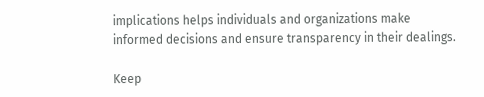implications helps individuals and organizations make informed decisions and ensure transparency in their dealings.

Keep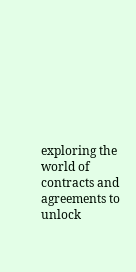exploring the world of contracts and agreements to unlock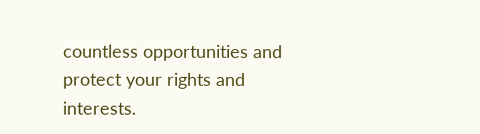countless opportunities and protect your rights and interests.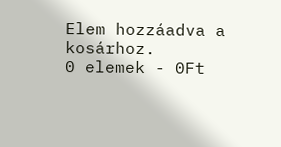Elem hozzáadva a kosárhoz.
0 elemek - 0Ft